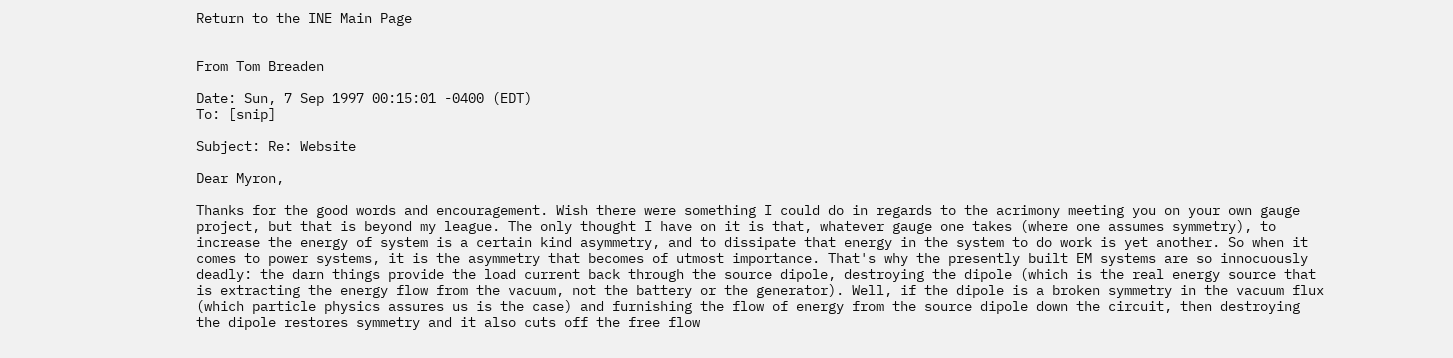Return to the INE Main Page


From Tom Breaden

Date: Sun, 7 Sep 1997 00:15:01 -0400 (EDT)
To: [snip]

Subject: Re: Website

Dear Myron,

Thanks for the good words and encouragement. Wish there were something I could do in regards to the acrimony meeting you on your own gauge project, but that is beyond my league. The only thought I have on it is that, whatever gauge one takes (where one assumes symmetry), to increase the energy of system is a certain kind asymmetry, and to dissipate that energy in the system to do work is yet another. So when it comes to power systems, it is the asymmetry that becomes of utmost importance. That's why the presently built EM systems are so innocuously deadly: the darn things provide the load current back through the source dipole, destroying the dipole (which is the real energy source that is extracting the energy flow from the vacuum, not the battery or the generator). Well, if the dipole is a broken symmetry in the vacuum flux (which particle physics assures us is the case) and furnishing the flow of energy from the source dipole down the circuit, then destroying the dipole restores symmetry and it also cuts off the free flow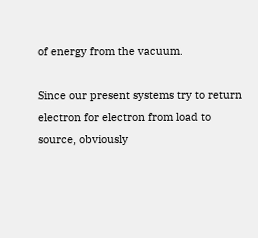of energy from the vacuum.

Since our present systems try to return electron for electron from load to source, obviously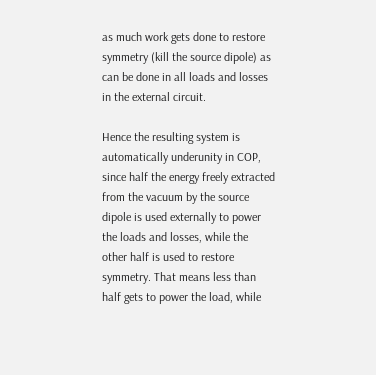as much work gets done to restore symmetry (kill the source dipole) as can be done in all loads and losses in the external circuit.

Hence the resulting system is automatically underunity in COP, since half the energy freely extracted from the vacuum by the source dipole is used externally to power the loads and losses, while the other half is used to restore symmetry. That means less than half gets to power the load, while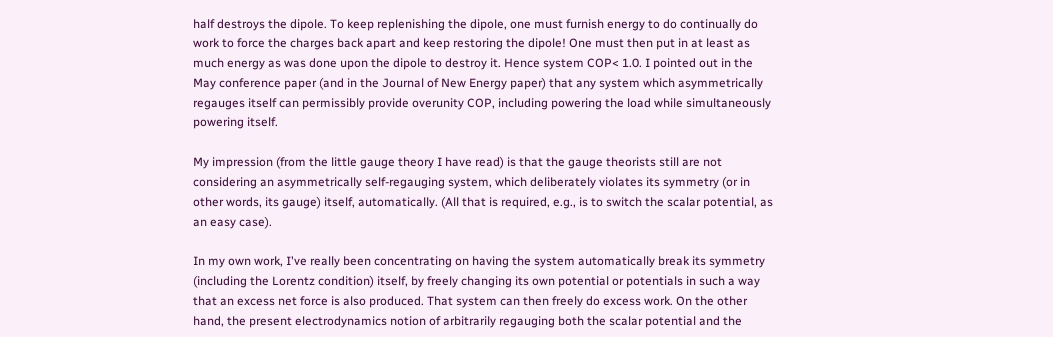half destroys the dipole. To keep replenishing the dipole, one must furnish energy to do continually do work to force the charges back apart and keep restoring the dipole! One must then put in at least as much energy as was done upon the dipole to destroy it. Hence system COP< 1.0. I pointed out in the May conference paper (and in the Journal of New Energy paper) that any system which asymmetrically regauges itself can permissibly provide overunity COP, including powering the load while simultaneously powering itself.

My impression (from the little gauge theory I have read) is that the gauge theorists still are not considering an asymmetrically self-regauging system, which deliberately violates its symmetry (or in other words, its gauge) itself, automatically. (All that is required, e.g., is to switch the scalar potential, as an easy case).

In my own work, I've really been concentrating on having the system automatically break its symmetry (including the Lorentz condition) itself, by freely changing its own potential or potentials in such a way that an excess net force is also produced. That system can then freely do excess work. On the other hand, the present electrodynamics notion of arbitrarily regauging both the scalar potential and the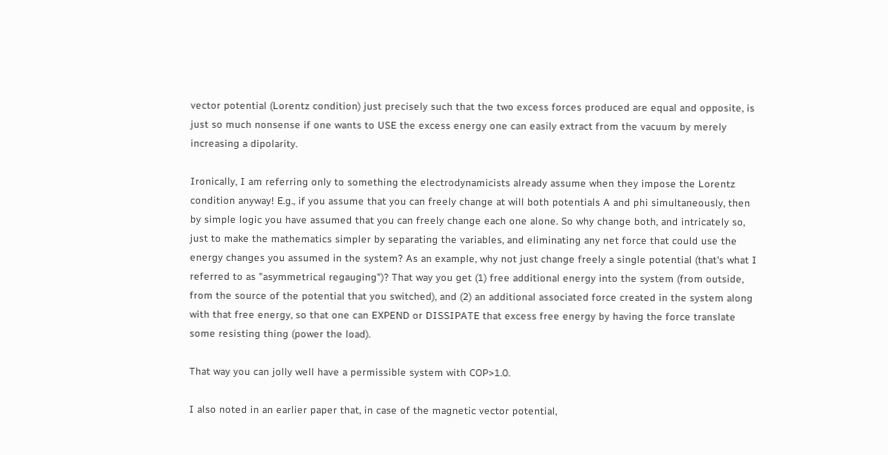vector potential (Lorentz condition) just precisely such that the two excess forces produced are equal and opposite, is just so much nonsense if one wants to USE the excess energy one can easily extract from the vacuum by merely increasing a dipolarity.

Ironically, I am referring only to something the electrodynamicists already assume when they impose the Lorentz condition anyway! E.g., if you assume that you can freely change at will both potentials A and phi simultaneously, then by simple logic you have assumed that you can freely change each one alone. So why change both, and intricately so, just to make the mathematics simpler by separating the variables, and eliminating any net force that could use the energy changes you assumed in the system? As an example, why not just change freely a single potential (that's what I referred to as "asymmetrical regauging")? That way you get (1) free additional energy into the system (from outside, from the source of the potential that you switched), and (2) an additional associated force created in the system along with that free energy, so that one can EXPEND or DISSIPATE that excess free energy by having the force translate some resisting thing (power the load).

That way you can jolly well have a permissible system with COP>1.0.

I also noted in an earlier paper that, in case of the magnetic vector potential,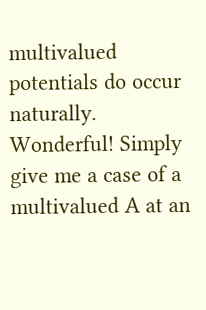multivalued potentials do occur naturally. Wonderful! Simply give me a case of a multivalued A at an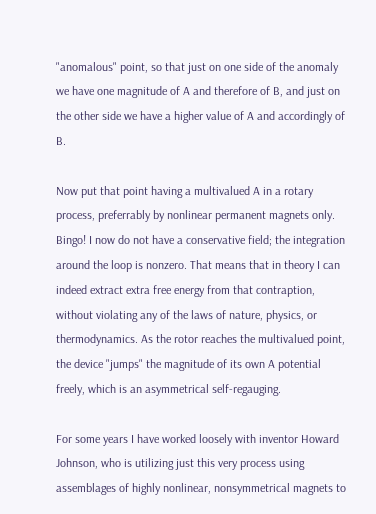"anomalous" point, so that just on one side of the anomaly we have one magnitude of A and therefore of B, and just on the other side we have a higher value of A and accordingly of B.

Now put that point having a multivalued A in a rotary process, preferrably by nonlinear permanent magnets only. Bingo! I now do not have a conservative field; the integration around the loop is nonzero. That means that in theory I can indeed extract extra free energy from that contraption, without violating any of the laws of nature, physics, or thermodynamics. As the rotor reaches the multivalued point, the device "jumps" the magnitude of its own A potential freely, which is an asymmetrical self-regauging.

For some years I have worked loosely with inventor Howard Johnson, who is utilizing just this very process using assemblages of highly nonlinear, nonsymmetrical magnets to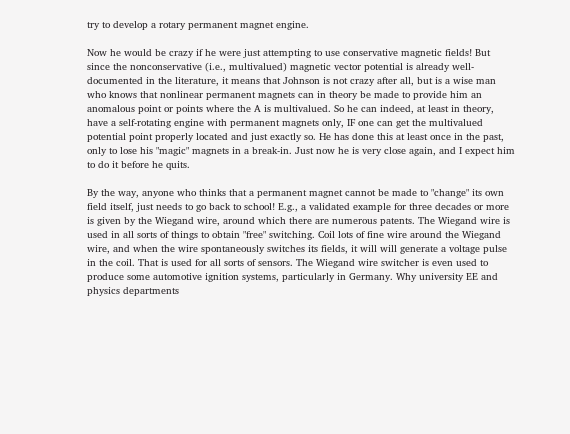try to develop a rotary permanent magnet engine.

Now he would be crazy if he were just attempting to use conservative magnetic fields! But since the nonconservative (i.e., multivalued) magnetic vector potential is already well-documented in the literature, it means that Johnson is not crazy after all, but is a wise man who knows that nonlinear permanent magnets can in theory be made to provide him an anomalous point or points where the A is multivalued. So he can indeed, at least in theory, have a self-rotating engine with permanent magnets only, IF one can get the multivalued potential point properly located and just exactly so. He has done this at least once in the past, only to lose his "magic" magnets in a break-in. Just now he is very close again, and I expect him to do it before he quits.

By the way, anyone who thinks that a permanent magnet cannot be made to "change" its own field itself, just needs to go back to school! E.g., a validated example for three decades or more is given by the Wiegand wire, around which there are numerous patents. The Wiegand wire is used in all sorts of things to obtain "free" switching. Coil lots of fine wire around the Wiegand wire, and when the wire spontaneously switches its fields, it will will generate a voltage pulse in the coil. That is used for all sorts of sensors. The Wiegand wire switcher is even used to produce some automotive ignition systems, particularly in Germany. Why university EE and physics departments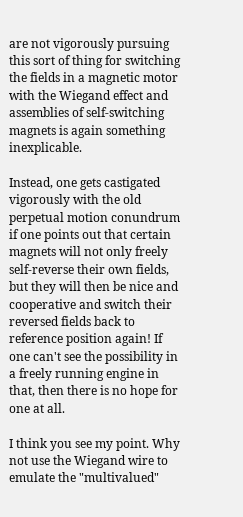are not vigorously pursuing this sort of thing for switching the fields in a magnetic motor with the Wiegand effect and assemblies of self-switching magnets is again something inexplicable.

Instead, one gets castigated vigorously with the old perpetual motion conundrum if one points out that certain magnets will not only freely self-reverse their own fields, but they will then be nice and cooperative and switch their reversed fields back to reference position again! If one can't see the possibility in a freely running engine in that, then there is no hope for one at all.

I think you see my point. Why not use the Wiegand wire to emulate the "multivalued"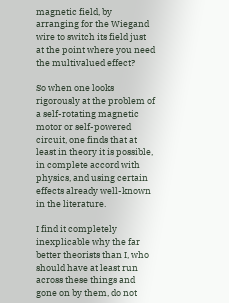magnetic field, by arranging for the Wiegand wire to switch its field just at the point where you need the multivalued effect?

So when one looks rigorously at the problem of a self-rotating magnetic motor or self-powered circuit, one finds that at least in theory it is possible, in complete accord with physics, and using certain effects already well-known in the literature.

I find it completely inexplicable why the far better theorists than I, who should have at least run across these things and gone on by them, do not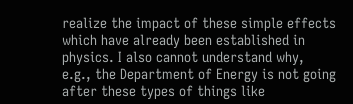realize the impact of these simple effects which have already been established in physics. I also cannot understand why, e.g., the Department of Energy is not going after these types of things like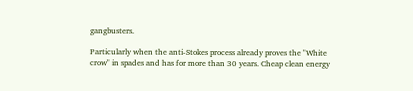gangbusters.

Particularly when the anti-Stokes process already proves the "White crow" in spades and has for more than 30 years. Cheap clean energy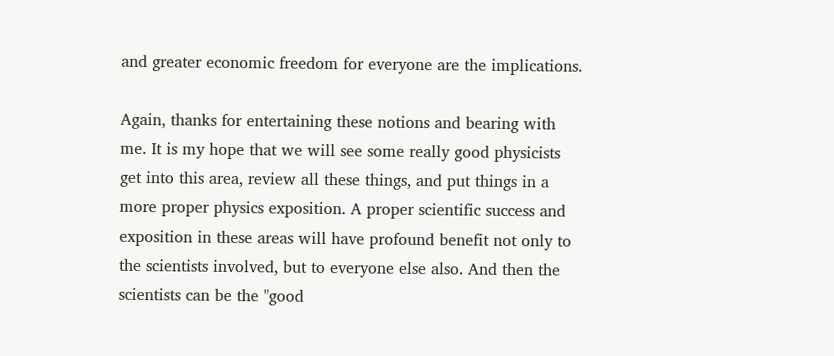and greater economic freedom for everyone are the implications.

Again, thanks for entertaining these notions and bearing with me. It is my hope that we will see some really good physicists get into this area, review all these things, and put things in a more proper physics exposition. A proper scientific success and exposition in these areas will have profound benefit not only to the scientists involved, but to everyone else also. And then the scientists can be the "good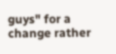guys" for a change rather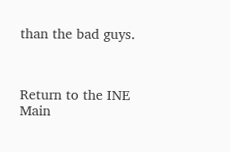than the bad guys.



Return to the INE Main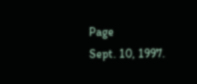Page
Sept. 10, 1997.